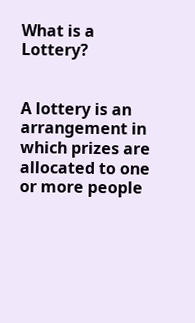What is a Lottery?


A lottery is an arrangement in which prizes are allocated to one or more people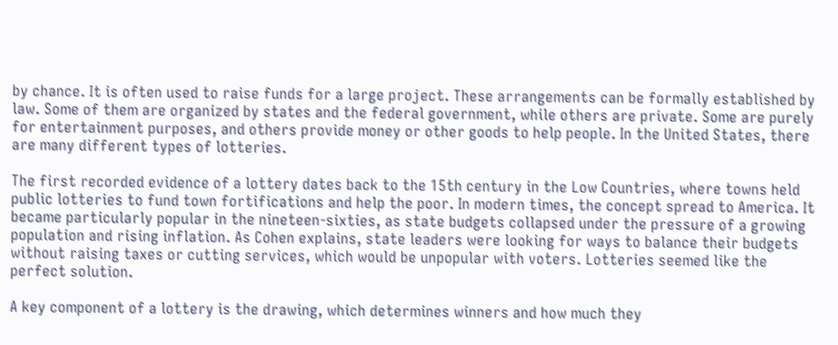by chance. It is often used to raise funds for a large project. These arrangements can be formally established by law. Some of them are organized by states and the federal government, while others are private. Some are purely for entertainment purposes, and others provide money or other goods to help people. In the United States, there are many different types of lotteries.

The first recorded evidence of a lottery dates back to the 15th century in the Low Countries, where towns held public lotteries to fund town fortifications and help the poor. In modern times, the concept spread to America. It became particularly popular in the nineteen-sixties, as state budgets collapsed under the pressure of a growing population and rising inflation. As Cohen explains, state leaders were looking for ways to balance their budgets without raising taxes or cutting services, which would be unpopular with voters. Lotteries seemed like the perfect solution.

A key component of a lottery is the drawing, which determines winners and how much they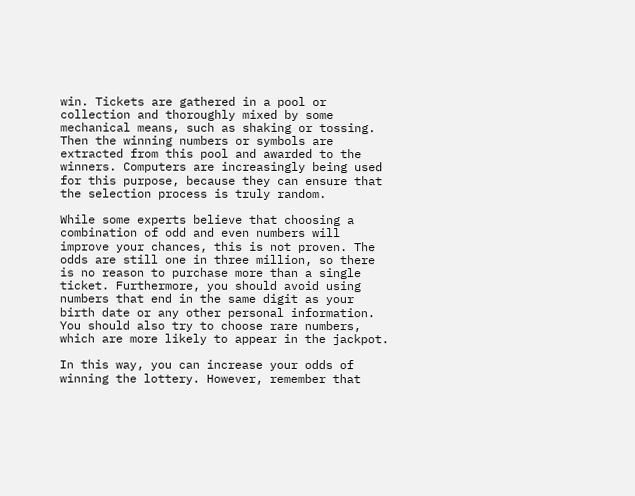win. Tickets are gathered in a pool or collection and thoroughly mixed by some mechanical means, such as shaking or tossing. Then the winning numbers or symbols are extracted from this pool and awarded to the winners. Computers are increasingly being used for this purpose, because they can ensure that the selection process is truly random.

While some experts believe that choosing a combination of odd and even numbers will improve your chances, this is not proven. The odds are still one in three million, so there is no reason to purchase more than a single ticket. Furthermore, you should avoid using numbers that end in the same digit as your birth date or any other personal information. You should also try to choose rare numbers, which are more likely to appear in the jackpot.

In this way, you can increase your odds of winning the lottery. However, remember that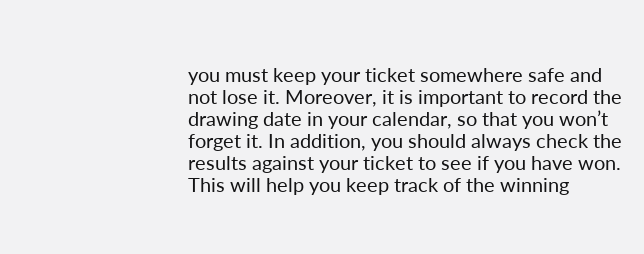you must keep your ticket somewhere safe and not lose it. Moreover, it is important to record the drawing date in your calendar, so that you won’t forget it. In addition, you should always check the results against your ticket to see if you have won. This will help you keep track of the winning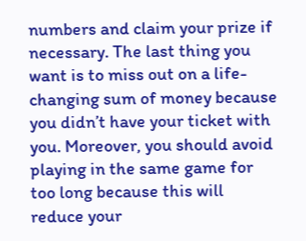numbers and claim your prize if necessary. The last thing you want is to miss out on a life-changing sum of money because you didn’t have your ticket with you. Moreover, you should avoid playing in the same game for too long because this will reduce your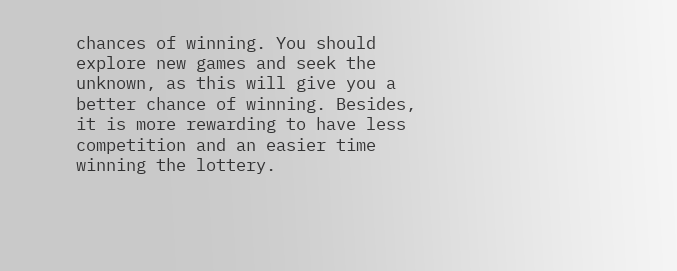chances of winning. You should explore new games and seek the unknown, as this will give you a better chance of winning. Besides, it is more rewarding to have less competition and an easier time winning the lottery.